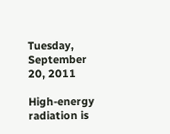Tuesday, September 20, 2011

High-energy radiation is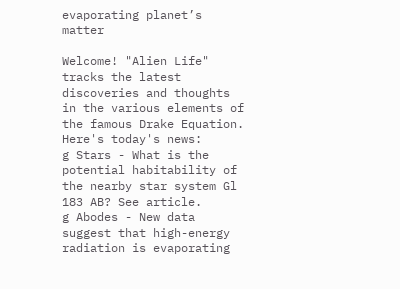evaporating planet’s matter

Welcome! "Alien Life" tracks the latest discoveries and thoughts in the various elements of the famous Drake Equation. Here's today's news:
g Stars - What is the potential habitability of the nearby star system Gl 183 AB? See article.
g Abodes - New data suggest that high-energy radiation is evaporating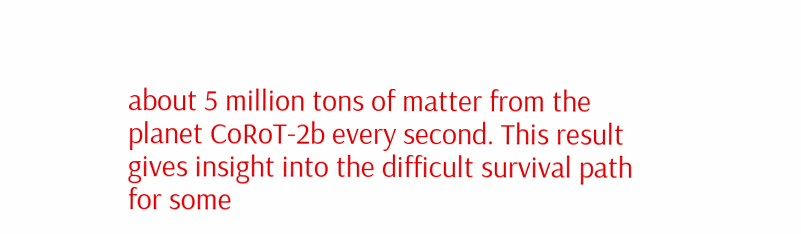about 5 million tons of matter from the planet CoRoT-2b every second. This result gives insight into the difficult survival path for some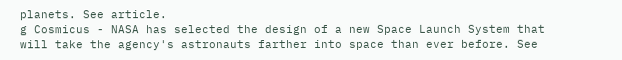planets. See article.
g Cosmicus - NASA has selected the design of a new Space Launch System that will take the agency's astronauts farther into space than ever before. See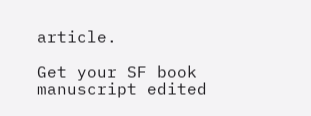article.

Get your SF book manuscript edited